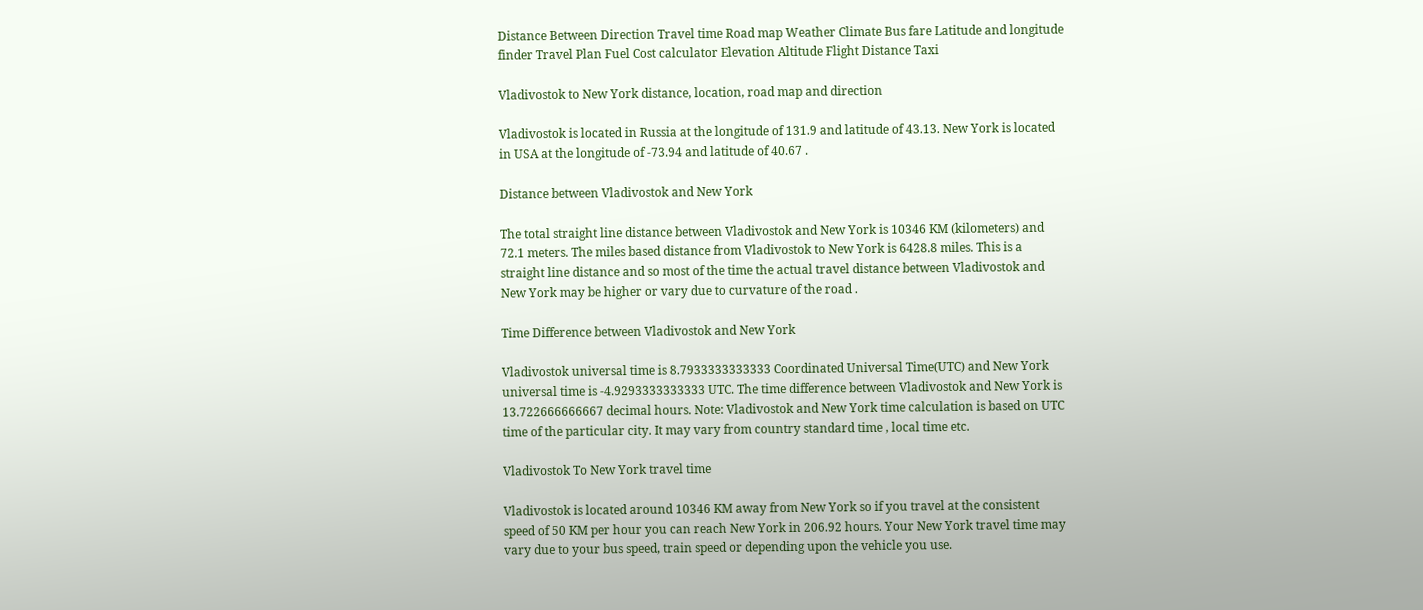Distance Between Direction Travel time Road map Weather Climate Bus fare Latitude and longitude finder Travel Plan Fuel Cost calculator Elevation Altitude Flight Distance Taxi

Vladivostok to New York distance, location, road map and direction

Vladivostok is located in Russia at the longitude of 131.9 and latitude of 43.13. New York is located in USA at the longitude of -73.94 and latitude of 40.67 .

Distance between Vladivostok and New York

The total straight line distance between Vladivostok and New York is 10346 KM (kilometers) and 72.1 meters. The miles based distance from Vladivostok to New York is 6428.8 miles. This is a straight line distance and so most of the time the actual travel distance between Vladivostok and New York may be higher or vary due to curvature of the road .

Time Difference between Vladivostok and New York

Vladivostok universal time is 8.7933333333333 Coordinated Universal Time(UTC) and New York universal time is -4.9293333333333 UTC. The time difference between Vladivostok and New York is 13.722666666667 decimal hours. Note: Vladivostok and New York time calculation is based on UTC time of the particular city. It may vary from country standard time , local time etc.

Vladivostok To New York travel time

Vladivostok is located around 10346 KM away from New York so if you travel at the consistent speed of 50 KM per hour you can reach New York in 206.92 hours. Your New York travel time may vary due to your bus speed, train speed or depending upon the vehicle you use.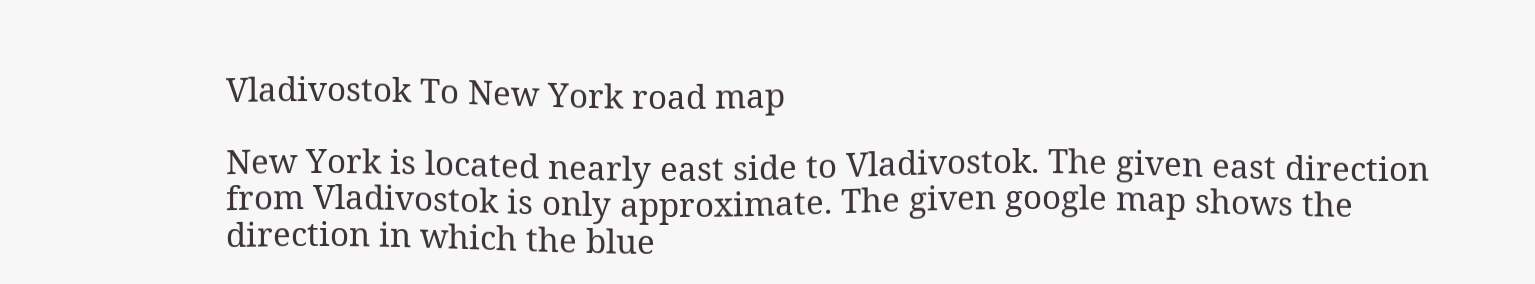Vladivostok To New York road map

New York is located nearly east side to Vladivostok. The given east direction from Vladivostok is only approximate. The given google map shows the direction in which the blue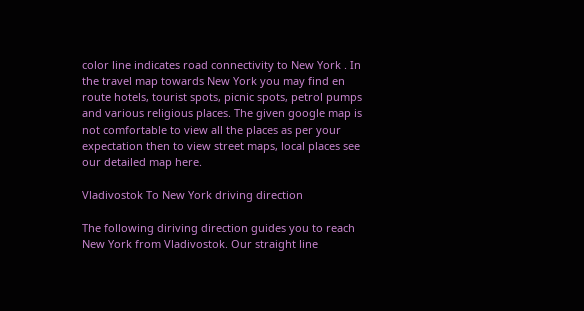color line indicates road connectivity to New York . In the travel map towards New York you may find en route hotels, tourist spots, picnic spots, petrol pumps and various religious places. The given google map is not comfortable to view all the places as per your expectation then to view street maps, local places see our detailed map here.

Vladivostok To New York driving direction

The following diriving direction guides you to reach New York from Vladivostok. Our straight line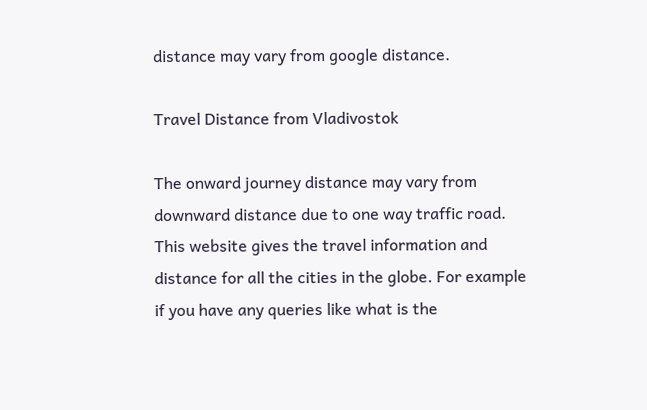distance may vary from google distance.

Travel Distance from Vladivostok

The onward journey distance may vary from downward distance due to one way traffic road. This website gives the travel information and distance for all the cities in the globe. For example if you have any queries like what is the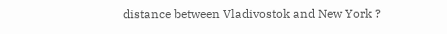distance between Vladivostok and New York ?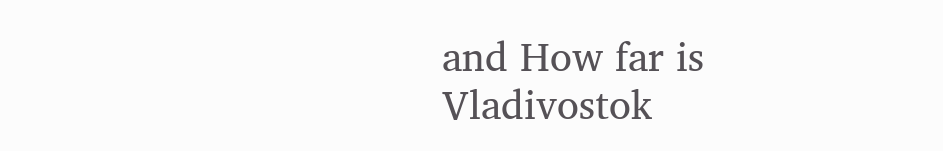and How far is Vladivostok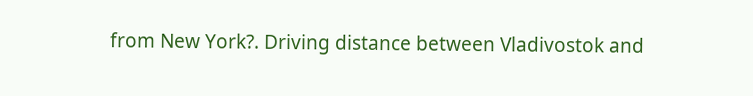from New York?. Driving distance between Vladivostok and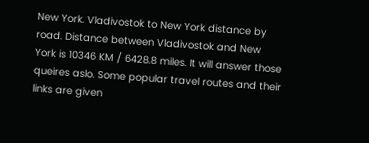New York. Vladivostok to New York distance by road. Distance between Vladivostok and New York is 10346 KM / 6428.8 miles. It will answer those queires aslo. Some popular travel routes and their links are given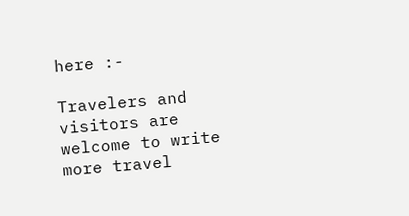here :-

Travelers and visitors are welcome to write more travel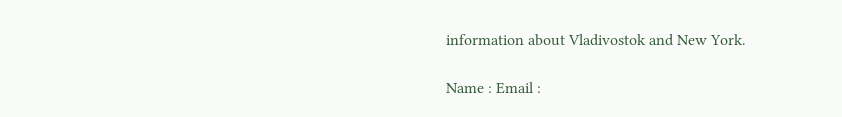information about Vladivostok and New York.

Name : Email :